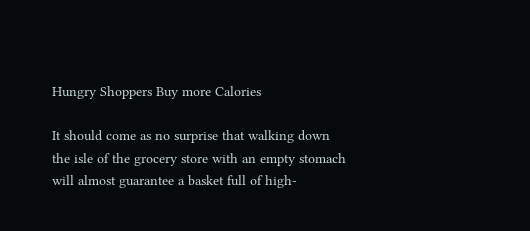Hungry Shoppers Buy more Calories

It should come as no surprise that walking down the isle of the grocery store with an empty stomach will almost guarantee a basket full of high-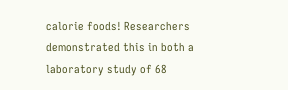calorie foods! Researchers demonstrated this in both a laboratory study of 68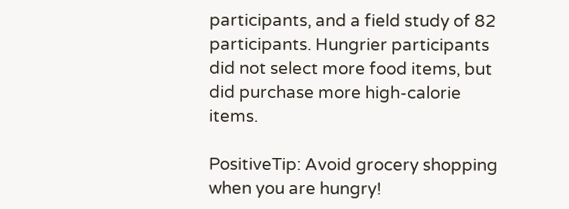participants, and a field study of 82 participants. Hungrier participants did not select more food items, but did purchase more high-calorie items.

PositiveTip: Avoid grocery shopping when you are hungry!